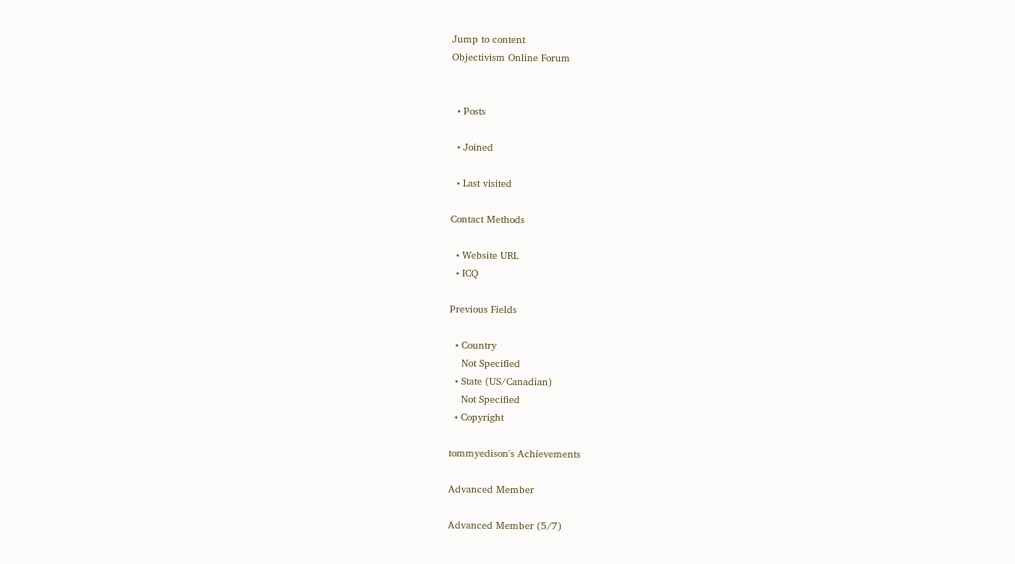Jump to content
Objectivism Online Forum


  • Posts

  • Joined

  • Last visited

Contact Methods

  • Website URL
  • ICQ

Previous Fields

  • Country
    Not Specified
  • State (US/Canadian)
    Not Specified
  • Copyright

tommyedison's Achievements

Advanced Member

Advanced Member (5/7)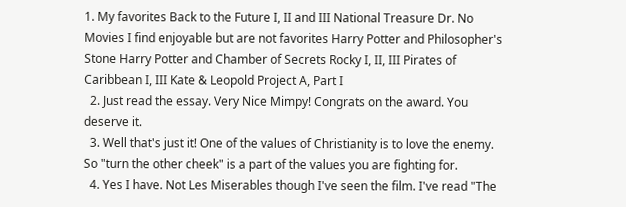1. My favorites Back to the Future I, II and III National Treasure Dr. No Movies I find enjoyable but are not favorites Harry Potter and Philosopher's Stone Harry Potter and Chamber of Secrets Rocky I, II, III Pirates of Caribbean I, III Kate & Leopold Project A, Part I
  2. Just read the essay. Very Nice Mimpy! Congrats on the award. You deserve it.
  3. Well that's just it! One of the values of Christianity is to love the enemy. So "turn the other cheek" is a part of the values you are fighting for.
  4. Yes I have. Not Les Miserables though I've seen the film. I've read "The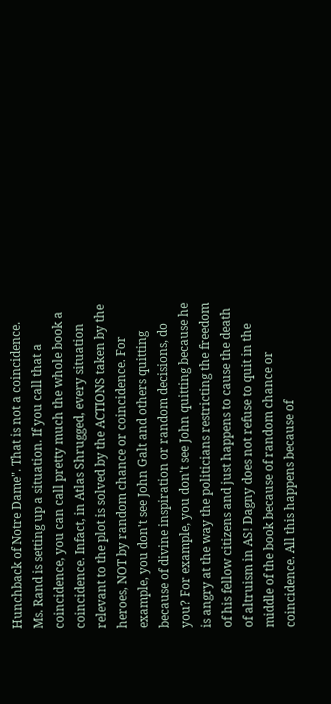Hunchback of Notre Dame". That is not a coincidence. Ms. Rand is setting up a situation. If you call that a coincidence, you can call pretty much the whole book a coincidence. Infact, in Atlas Shrugged, every situation relevant to the plot is solved by the ACTIONS taken by the heroes, NOT by random chance or coincidence. For example, you don't see John Galt and others quitting because of divine inspiration or random decisions, do you? For example, you don't see John quitting because he is angry at the way the politicians restricting the freedom of his fellow citizens and just happens to cause the death of altruism in AS! Dagny does not refuse to quit in the middle of the book because of random chance or coincidence. All this happens because of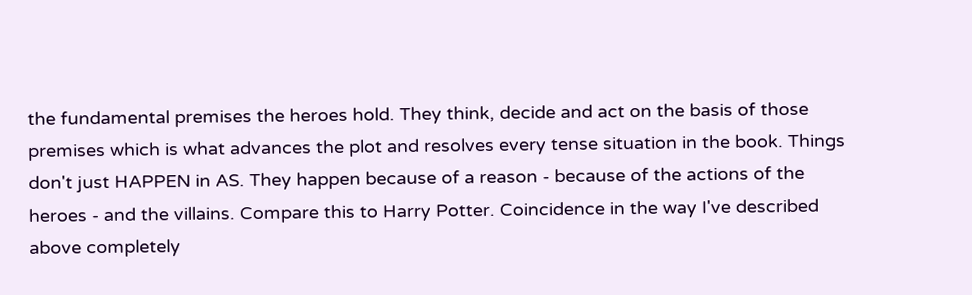the fundamental premises the heroes hold. They think, decide and act on the basis of those premises which is what advances the plot and resolves every tense situation in the book. Things don't just HAPPEN in AS. They happen because of a reason - because of the actions of the heroes - and the villains. Compare this to Harry Potter. Coincidence in the way I've described above completely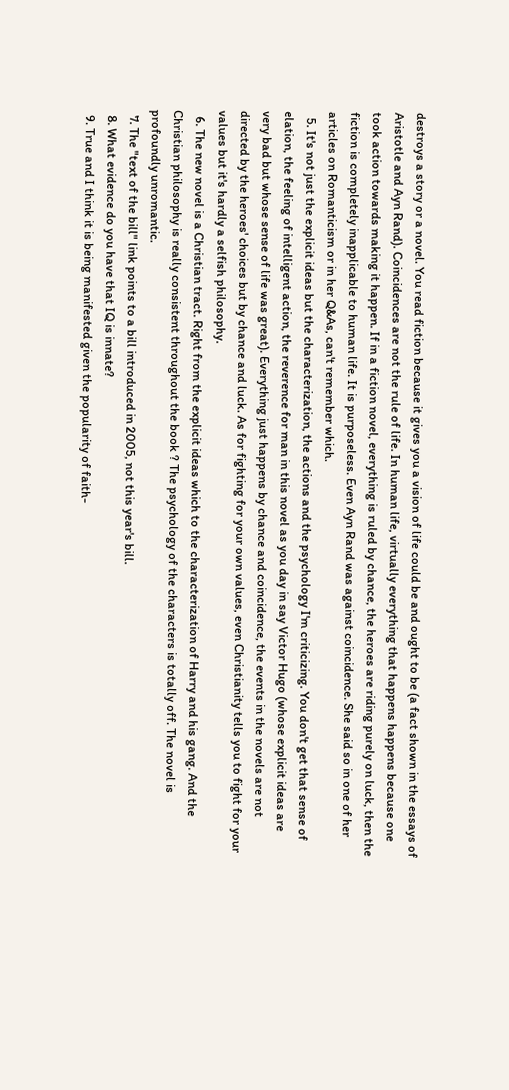destroys a story or a novel. You read fiction because it gives you a vision of life could be and ought to be (a fact shown in the essays of Aristotle and Ayn Rand). Coincidences are not the rule of life. In human life, virtually everything that happens happens because one took action towards making it happen. If in a fiction novel, everything is ruled by chance, the heroes are riding purely on luck, then the fiction is completely inapplicable to human life. It is purposeless. Even Ayn Rand was against coincidence. She said so in one of her articles on Romanticism or in her Q&As, can't remember which.
  5. It's not just the explicit ideas but the characterization, the actions and the psychology I'm criticizing. You don't get that sense of elation, the feeling of intelligent action, the reverence for man in this novel as you day in say Victor Hugo (whose explicit ideas are very bad but whose sense of life was great). Everything just happens by chance and coincidence, the events in the novels are not directed by the heroes' choices but by chance and luck. As for fighting for your own values, even Christianity tells you to fight for your values but it's hardly a selfish philosophy.
  6. The new novel is a Christian tract. Right from the explicit ideas which to the characterization of Harry and his gang. And the Christian philosophy is really consistent throughout the book ? The psychology of the characters is totally off. The novel is profoundly unromantic.
  7. The "text of the bill" link points to a bill introduced in 2005, not this year's bill.
  8. What evidence do you have that IQ is innate?
  9. True and I think it is being manifested given the popularity of faith-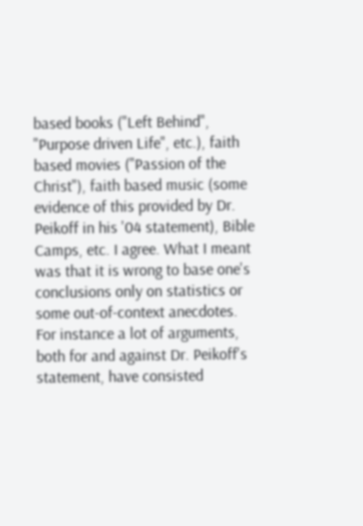based books ("Left Behind", "Purpose driven Life", etc.), faith based movies ("Passion of the Christ"), faith based music (some evidence of this provided by Dr. Peikoff in his '04 statement), Bible Camps, etc. I agree. What I meant was that it is wrong to base one's conclusions only on statistics or some out-of-context anecdotes. For instance a lot of arguments, both for and against Dr. Peikoff's statement, have consisted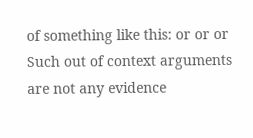of something like this: or or or Such out of context arguments are not any evidence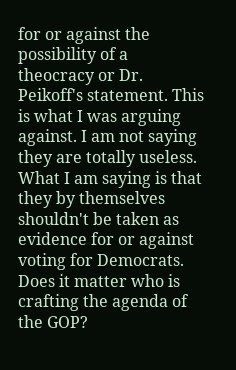for or against the possibility of a theocracy or Dr. Peikoff's statement. This is what I was arguing against. I am not saying they are totally useless. What I am saying is that they by themselves shouldn't be taken as evidence for or against voting for Democrats. Does it matter who is crafting the agenda of the GOP?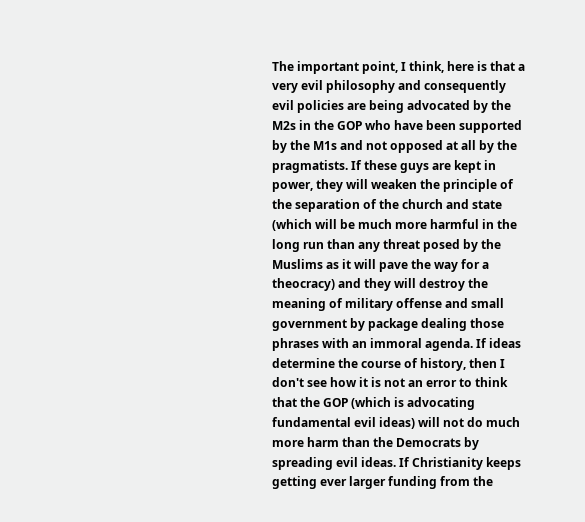The important point, I think, here is that a very evil philosophy and consequently evil policies are being advocated by the M2s in the GOP who have been supported by the M1s and not opposed at all by the pragmatists. If these guys are kept in power, they will weaken the principle of the separation of the church and state (which will be much more harmful in the long run than any threat posed by the Muslims as it will pave the way for a theocracy) and they will destroy the meaning of military offense and small government by package dealing those phrases with an immoral agenda. If ideas determine the course of history, then I don't see how it is not an error to think that the GOP (which is advocating fundamental evil ideas) will not do much more harm than the Democrats by spreading evil ideas. If Christianity keeps getting ever larger funding from the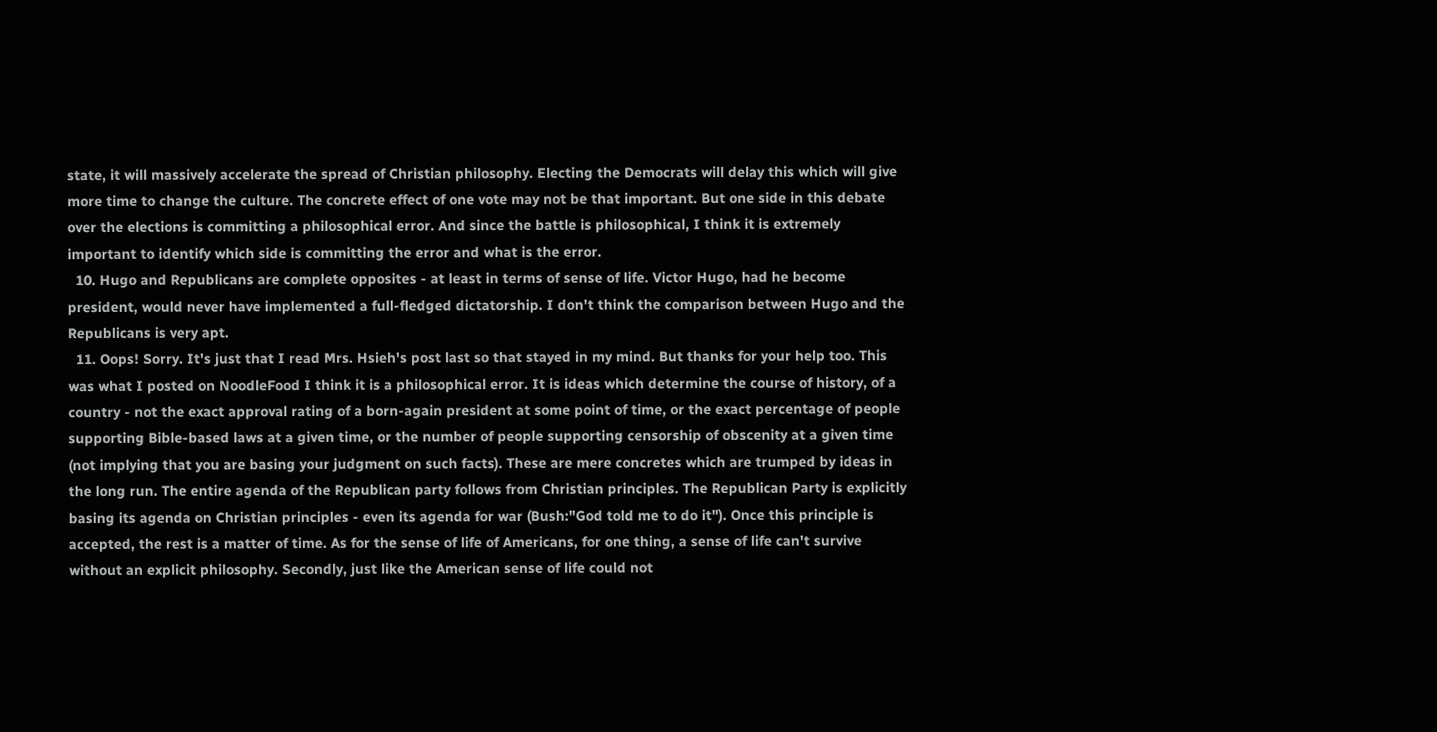state, it will massively accelerate the spread of Christian philosophy. Electing the Democrats will delay this which will give more time to change the culture. The concrete effect of one vote may not be that important. But one side in this debate over the elections is committing a philosophical error. And since the battle is philosophical, I think it is extremely important to identify which side is committing the error and what is the error.
  10. Hugo and Republicans are complete opposites - at least in terms of sense of life. Victor Hugo, had he become president, would never have implemented a full-fledged dictatorship. I don't think the comparison between Hugo and the Republicans is very apt.
  11. Oops! Sorry. It's just that I read Mrs. Hsieh's post last so that stayed in my mind. But thanks for your help too. This was what I posted on NoodleFood I think it is a philosophical error. It is ideas which determine the course of history, of a country - not the exact approval rating of a born-again president at some point of time, or the exact percentage of people supporting Bible-based laws at a given time, or the number of people supporting censorship of obscenity at a given time (not implying that you are basing your judgment on such facts). These are mere concretes which are trumped by ideas in the long run. The entire agenda of the Republican party follows from Christian principles. The Republican Party is explicitly basing its agenda on Christian principles - even its agenda for war (Bush:"God told me to do it"). Once this principle is accepted, the rest is a matter of time. As for the sense of life of Americans, for one thing, a sense of life can't survive without an explicit philosophy. Secondly, just like the American sense of life could not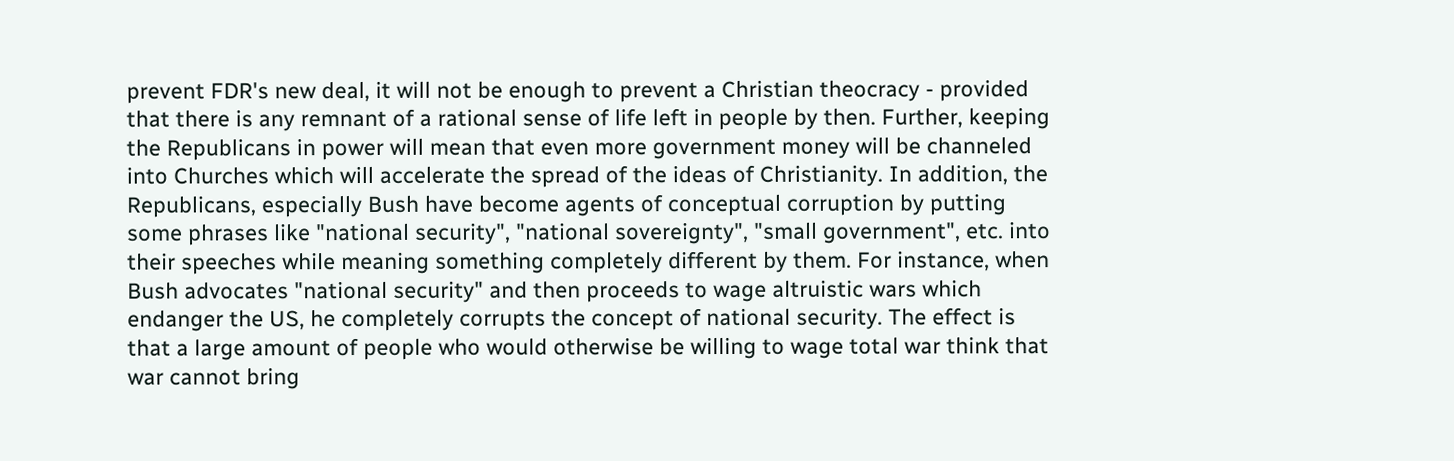prevent FDR's new deal, it will not be enough to prevent a Christian theocracy - provided that there is any remnant of a rational sense of life left in people by then. Further, keeping the Republicans in power will mean that even more government money will be channeled into Churches which will accelerate the spread of the ideas of Christianity. In addition, the Republicans, especially Bush have become agents of conceptual corruption by putting some phrases like "national security", "national sovereignty", "small government", etc. into their speeches while meaning something completely different by them. For instance, when Bush advocates "national security" and then proceeds to wage altruistic wars which endanger the US, he completely corrupts the concept of national security. The effect is that a large amount of people who would otherwise be willing to wage total war think that war cannot bring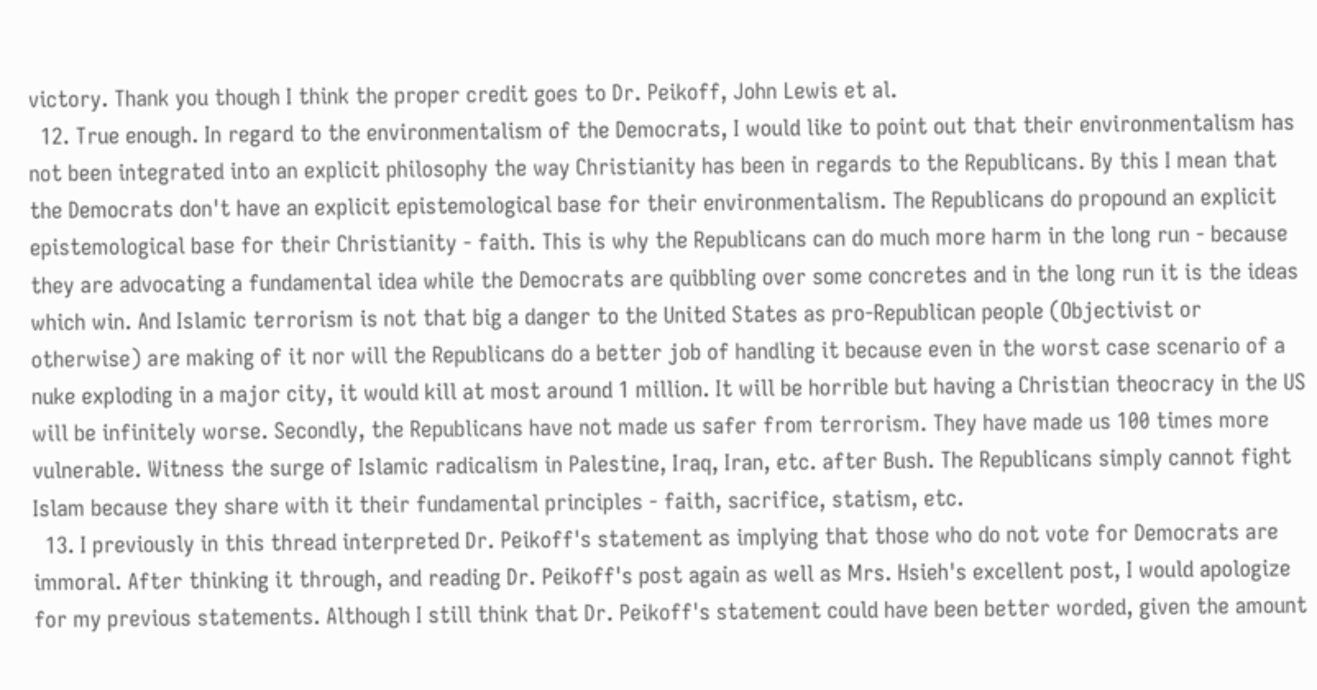victory. Thank you though I think the proper credit goes to Dr. Peikoff, John Lewis et al.
  12. True enough. In regard to the environmentalism of the Democrats, I would like to point out that their environmentalism has not been integrated into an explicit philosophy the way Christianity has been in regards to the Republicans. By this I mean that the Democrats don't have an explicit epistemological base for their environmentalism. The Republicans do propound an explicit epistemological base for their Christianity - faith. This is why the Republicans can do much more harm in the long run - because they are advocating a fundamental idea while the Democrats are quibbling over some concretes and in the long run it is the ideas which win. And Islamic terrorism is not that big a danger to the United States as pro-Republican people (Objectivist or otherwise) are making of it nor will the Republicans do a better job of handling it because even in the worst case scenario of a nuke exploding in a major city, it would kill at most around 1 million. It will be horrible but having a Christian theocracy in the US will be infinitely worse. Secondly, the Republicans have not made us safer from terrorism. They have made us 100 times more vulnerable. Witness the surge of Islamic radicalism in Palestine, Iraq, Iran, etc. after Bush. The Republicans simply cannot fight Islam because they share with it their fundamental principles - faith, sacrifice, statism, etc.
  13. I previously in this thread interpreted Dr. Peikoff's statement as implying that those who do not vote for Democrats are immoral. After thinking it through, and reading Dr. Peikoff's post again as well as Mrs. Hsieh's excellent post, I would apologize for my previous statements. Although I still think that Dr. Peikoff's statement could have been better worded, given the amount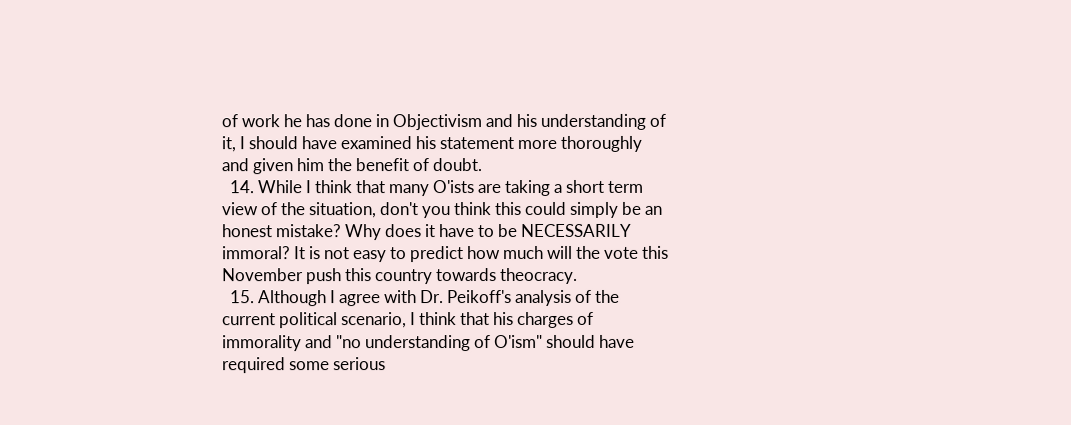of work he has done in Objectivism and his understanding of it, I should have examined his statement more thoroughly and given him the benefit of doubt.
  14. While I think that many O'ists are taking a short term view of the situation, don't you think this could simply be an honest mistake? Why does it have to be NECESSARILY immoral? It is not easy to predict how much will the vote this November push this country towards theocracy.
  15. Although I agree with Dr. Peikoff's analysis of the current political scenario, I think that his charges of immorality and "no understanding of O'ism" should have required some serious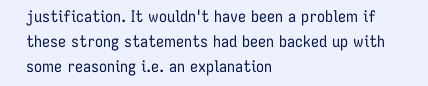justification. It wouldn't have been a problem if these strong statements had been backed up with some reasoning i.e. an explanation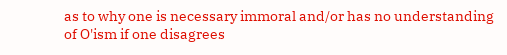as to why one is necessary immoral and/or has no understanding of O'ism if one disagrees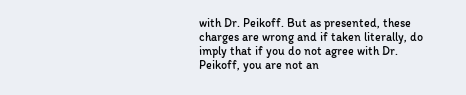with Dr. Peikoff. But as presented, these charges are wrong and if taken literally, do imply that if you do not agree with Dr. Peikoff, you are not an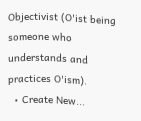Objectivist (O'ist being someone who understands and practices O'ism).
  • Create New...